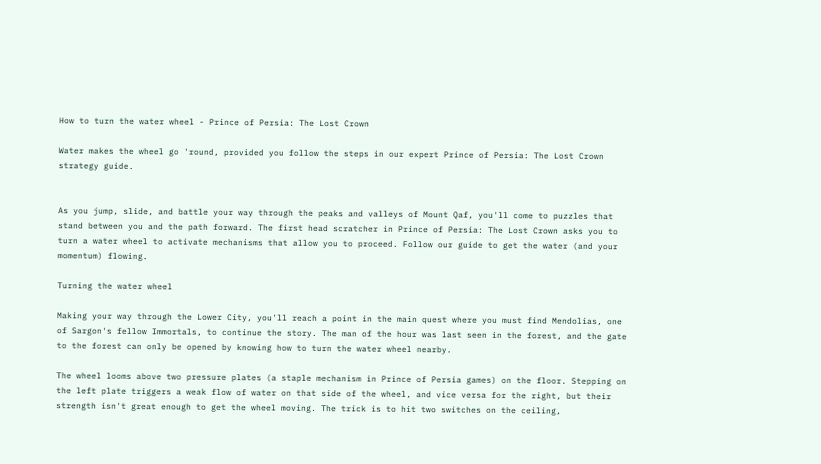How to turn the water wheel - Prince of Persia: The Lost Crown

Water makes the wheel go 'round, provided you follow the steps in our expert Prince of Persia: The Lost Crown strategy guide.


As you jump, slide, and battle your way through the peaks and valleys of Mount Qaf, you'll come to puzzles that stand between you and the path forward. The first head scratcher in Prince of Persia: The Lost Crown asks you to turn a water wheel to activate mechanisms that allow you to proceed. Follow our guide to get the water (and your momentum) flowing.

Turning the water wheel

Making your way through the Lower City, you'll reach a point in the main quest where you must find Mendolias, one of Sargon's fellow Immortals, to continue the story. The man of the hour was last seen in the forest, and the gate to the forest can only be opened by knowing how to turn the water wheel nearby.

The wheel looms above two pressure plates (a staple mechanism in Prince of Persia games) on the floor. Stepping on the left plate triggers a weak flow of water on that side of the wheel, and vice versa for the right, but their strength isn't great enough to get the wheel moving. The trick is to hit two switches on the ceiling,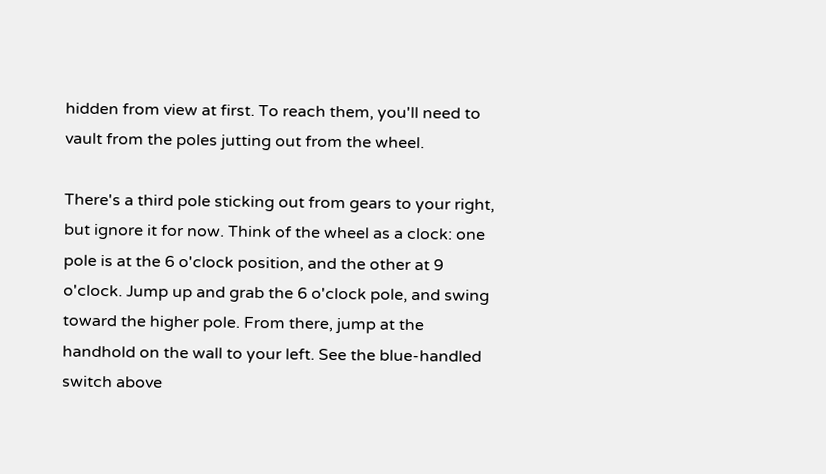hidden from view at first. To reach them, you'll need to vault from the poles jutting out from the wheel.

There's a third pole sticking out from gears to your right, but ignore it for now. Think of the wheel as a clock: one pole is at the 6 o'clock position, and the other at 9 o'clock. Jump up and grab the 6 o'clock pole, and swing toward the higher pole. From there, jump at the handhold on the wall to your left. See the blue-handled switch above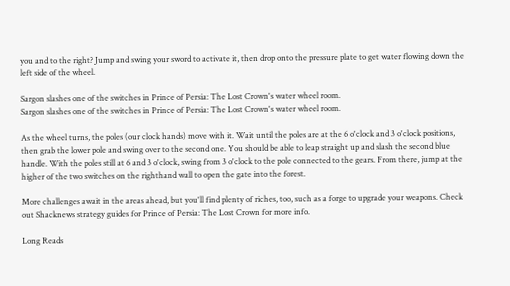you and to the right? Jump and swing your sword to activate it, then drop onto the pressure plate to get water flowing down the left side of the wheel.

Sargon slashes one of the switches in Prince of Persia: The Lost Crown's water wheel room.
Sargon slashes one of the switches in Prince of Persia: The Lost Crown's water wheel room.

As the wheel turns, the poles (our clock hands) move with it. Wait until the poles are at the 6 o'clock and 3 o'clock positions, then grab the lower pole and swing over to the second one. You should be able to leap straight up and slash the second blue handle. With the poles still at 6 and 3 o'clock, swing from 3 o'clock to the pole connected to the gears. From there, jump at the higher of the two switches on the righthand wall to open the gate into the forest.

More challenges await in the areas ahead, but you'll find plenty of riches, too, such as a forge to upgrade your weapons. Check out Shacknews strategy guides for Prince of Persia: The Lost Crown for more info.

Long Reads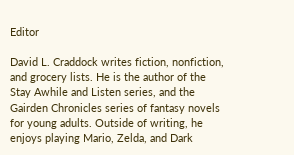Editor

David L. Craddock writes fiction, nonfiction, and grocery lists. He is the author of the Stay Awhile and Listen series, and the Gairden Chronicles series of fantasy novels for young adults. Outside of writing, he enjoys playing Mario, Zelda, and Dark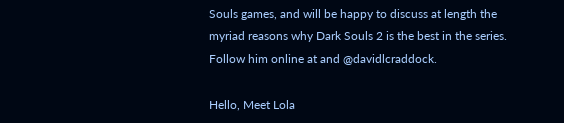Souls games, and will be happy to discuss at length the myriad reasons why Dark Souls 2 is the best in the series. Follow him online at and @davidlcraddock.

Hello, Meet Lola